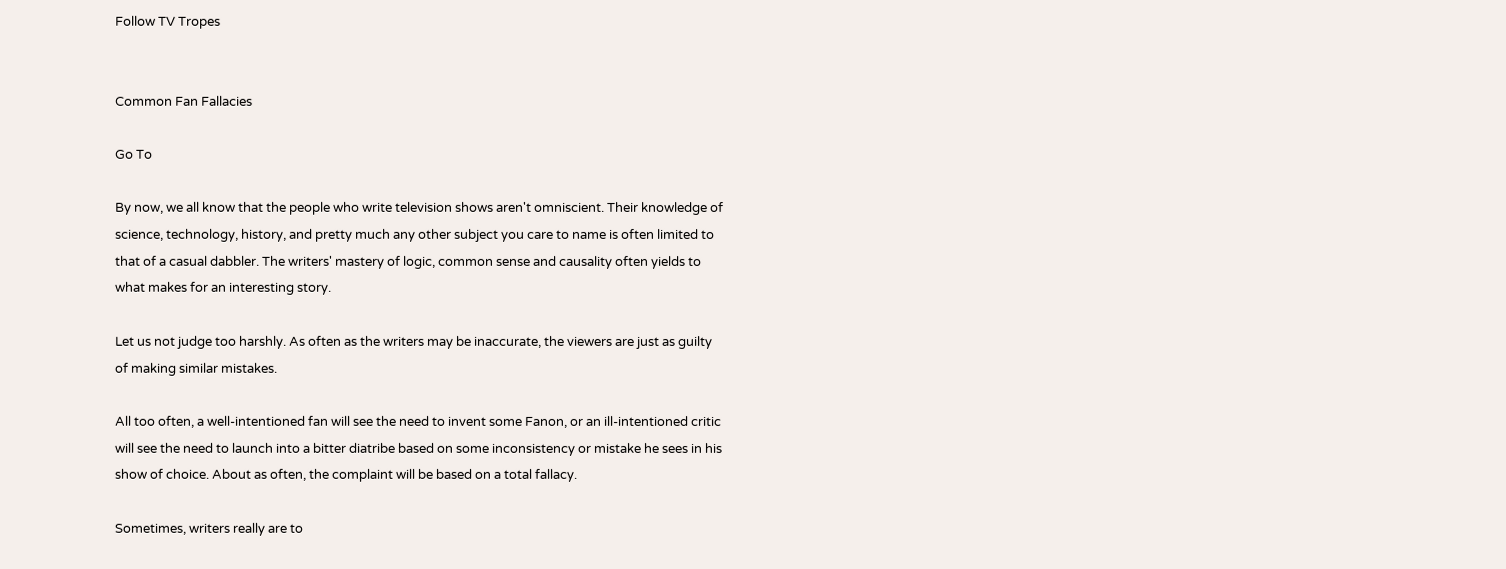Follow TV Tropes


Common Fan Fallacies

Go To

By now, we all know that the people who write television shows aren't omniscient. Their knowledge of science, technology, history, and pretty much any other subject you care to name is often limited to that of a casual dabbler. The writers' mastery of logic, common sense and causality often yields to what makes for an interesting story.

Let us not judge too harshly. As often as the writers may be inaccurate, the viewers are just as guilty of making similar mistakes.

All too often, a well-intentioned fan will see the need to invent some Fanon, or an ill-intentioned critic will see the need to launch into a bitter diatribe based on some inconsistency or mistake he sees in his show of choice. About as often, the complaint will be based on a total fallacy.

Sometimes, writers really are to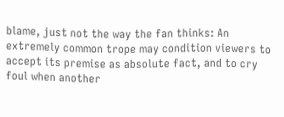blame, just not the way the fan thinks: An extremely common trope may condition viewers to accept its premise as absolute fact, and to cry foul when another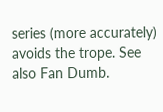series (more accurately) avoids the trope. See also Fan Dumb.